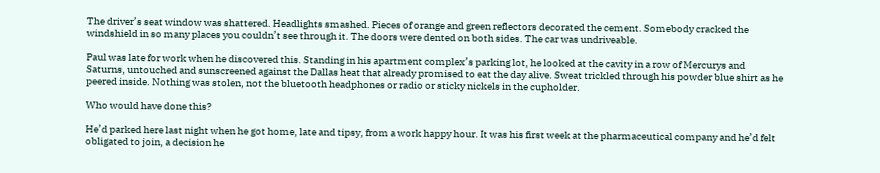The driver’s seat window was shattered. Headlights smashed. Pieces of orange and green reflectors decorated the cement. Somebody cracked the windshield in so many places you couldn’t see through it. The doors were dented on both sides. The car was undriveable.

Paul was late for work when he discovered this. Standing in his apartment complex’s parking lot, he looked at the cavity in a row of Mercurys and Saturns, untouched and sunscreened against the Dallas heat that already promised to eat the day alive. Sweat trickled through his powder blue shirt as he peered inside. Nothing was stolen, not the bluetooth headphones or radio or sticky nickels in the cupholder.

Who would have done this?

He’d parked here last night when he got home, late and tipsy, from a work happy hour. It was his first week at the pharmaceutical company and he’d felt obligated to join, a decision he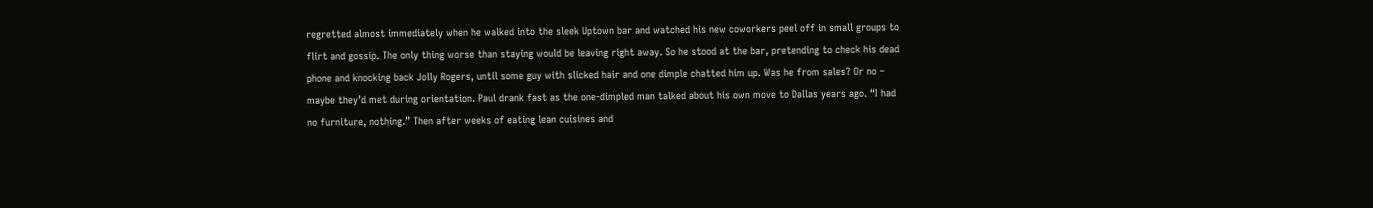regretted almost immediately when he walked into the sleek Uptown bar and watched his new coworkers peel off in small groups to flirt and gossip. The only thing worse than staying would be leaving right away. So he stood at the bar, pretending to check his dead phone and knocking back Jolly Rogers, until some guy with slicked hair and one dimple chatted him up. Was he from sales? Or no – maybe they’d met during orientation. Paul drank fast as the one-dimpled man talked about his own move to Dallas years ago. “I had no furniture, nothing.” Then after weeks of eating lean cuisines and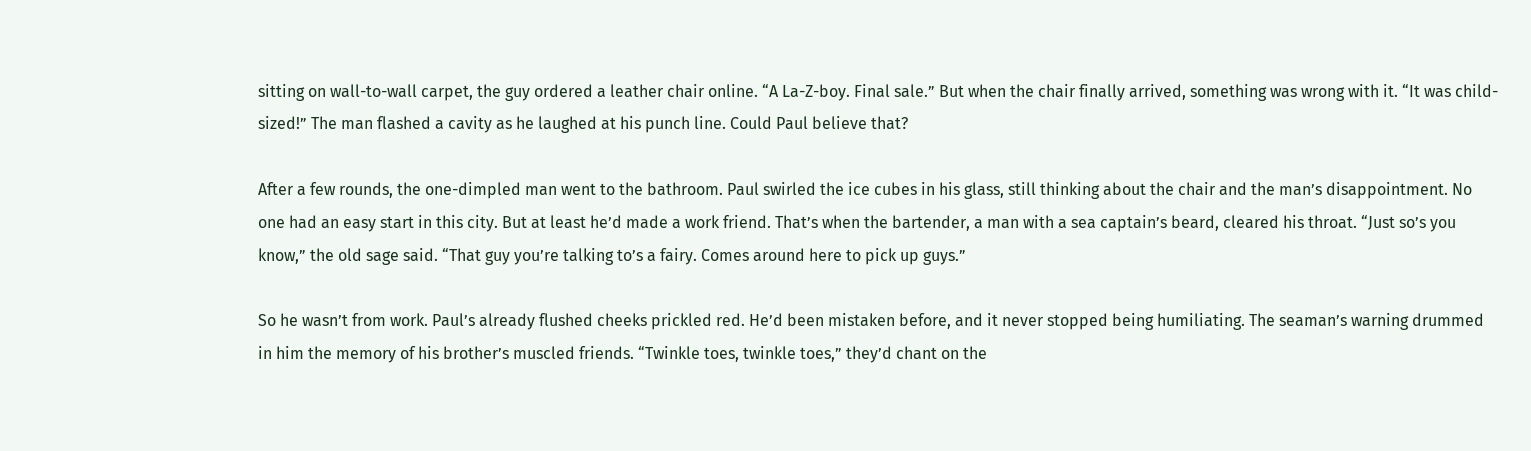sitting on wall-to-wall carpet, the guy ordered a leather chair online. “A La-Z-boy. Final sale.” But when the chair finally arrived, something was wrong with it. “It was child-sized!” The man flashed a cavity as he laughed at his punch line. Could Paul believe that?

After a few rounds, the one-dimpled man went to the bathroom. Paul swirled the ice cubes in his glass, still thinking about the chair and the man’s disappointment. No one had an easy start in this city. But at least he’d made a work friend. That’s when the bartender, a man with a sea captain’s beard, cleared his throat. “Just so’s you know,” the old sage said. “That guy you’re talking to’s a fairy. Comes around here to pick up guys.”

So he wasn’t from work. Paul’s already flushed cheeks prickled red. He’d been mistaken before, and it never stopped being humiliating. The seaman’s warning drummed in him the memory of his brother’s muscled friends. “Twinkle toes, twinkle toes,” they’d chant on the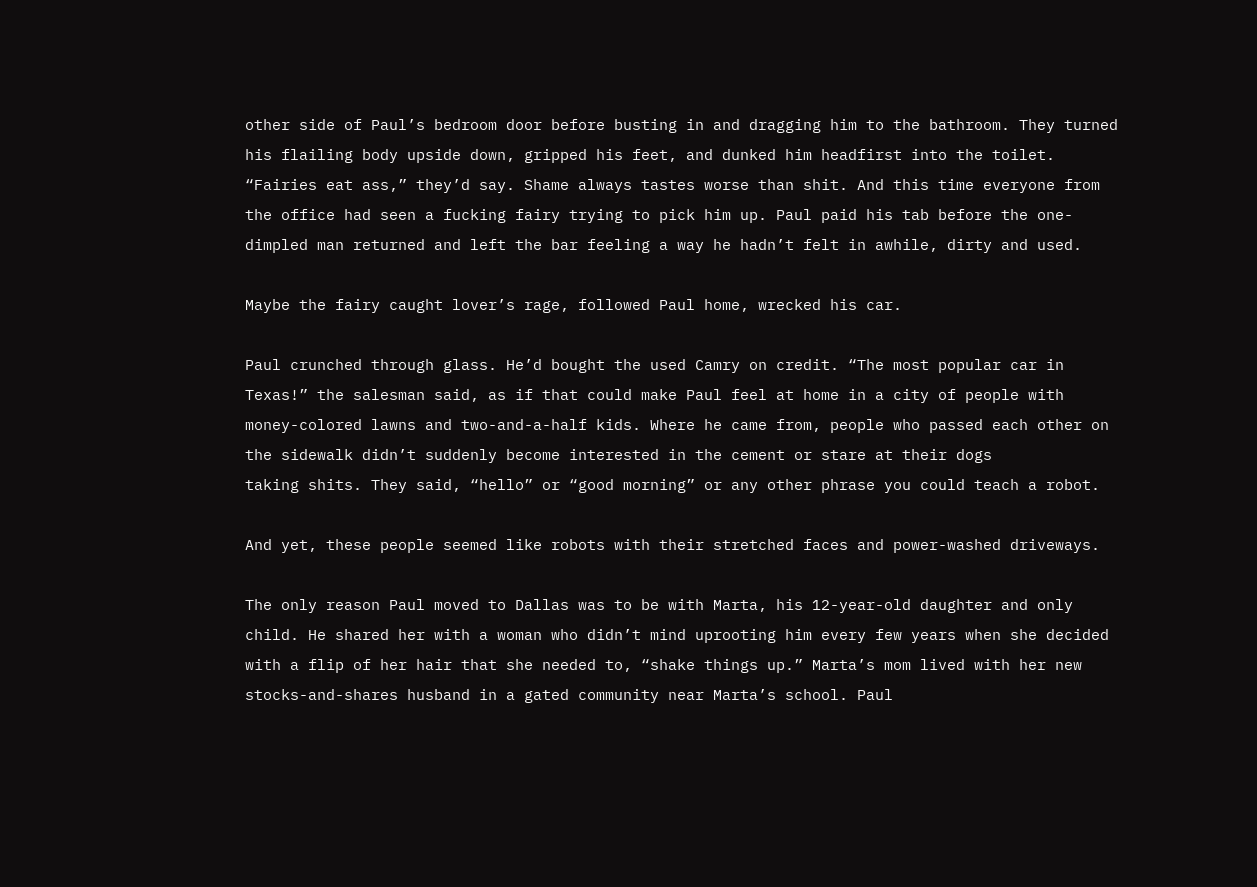other side of Paul’s bedroom door before busting in and dragging him to the bathroom. They turned his flailing body upside down, gripped his feet, and dunked him headfirst into the toilet. “Fairies eat ass,” they’d say. Shame always tastes worse than shit. And this time everyone from the office had seen a fucking fairy trying to pick him up. Paul paid his tab before the one-dimpled man returned and left the bar feeling a way he hadn’t felt in awhile, dirty and used.

Maybe the fairy caught lover’s rage, followed Paul home, wrecked his car.

Paul crunched through glass. He’d bought the used Camry on credit. “The most popular car in Texas!” the salesman said, as if that could make Paul feel at home in a city of people with money-colored lawns and two-and-a-half kids. Where he came from, people who passed each other on the sidewalk didn’t suddenly become interested in the cement or stare at their dogs
taking shits. They said, “hello” or “good morning” or any other phrase you could teach a robot.

And yet, these people seemed like robots with their stretched faces and power-washed driveways.

The only reason Paul moved to Dallas was to be with Marta, his 12-year-old daughter and only child. He shared her with a woman who didn’t mind uprooting him every few years when she decided with a flip of her hair that she needed to, “shake things up.” Marta’s mom lived with her new stocks-and-shares husband in a gated community near Marta’s school. Paul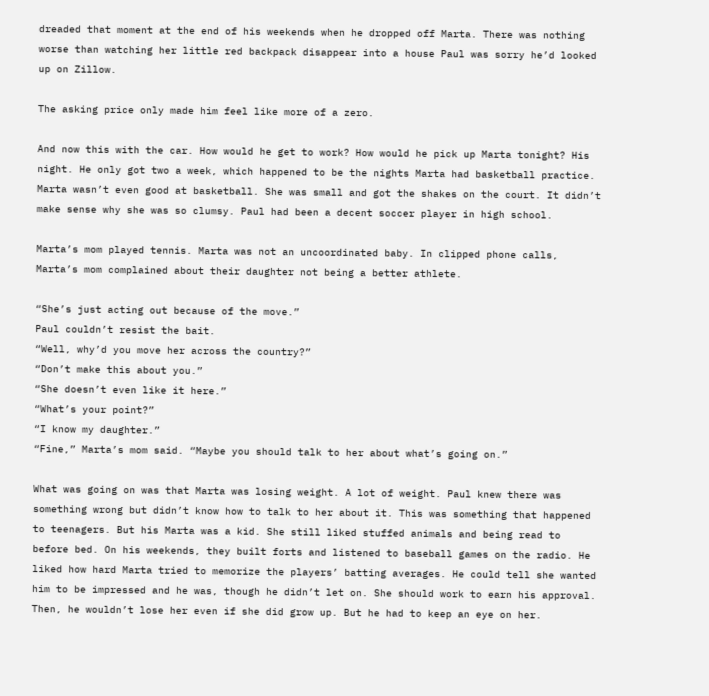dreaded that moment at the end of his weekends when he dropped off Marta. There was nothing worse than watching her little red backpack disappear into a house Paul was sorry he’d looked up on Zillow.

The asking price only made him feel like more of a zero.

And now this with the car. How would he get to work? How would he pick up Marta tonight? His night. He only got two a week, which happened to be the nights Marta had basketball practice. Marta wasn’t even good at basketball. She was small and got the shakes on the court. It didn’t make sense why she was so clumsy. Paul had been a decent soccer player in high school.

Marta’s mom played tennis. Marta was not an uncoordinated baby. In clipped phone calls, Marta’s mom complained about their daughter not being a better athlete.

“She’s just acting out because of the move.”
Paul couldn’t resist the bait.
“Well, why’d you move her across the country?”
“Don’t make this about you.”
“She doesn’t even like it here.”
“What’s your point?”
“I know my daughter.”
“Fine,” Marta’s mom said. “Maybe you should talk to her about what’s going on.”

What was going on was that Marta was losing weight. A lot of weight. Paul knew there was something wrong but didn’t know how to talk to her about it. This was something that happened to teenagers. But his Marta was a kid. She still liked stuffed animals and being read to before bed. On his weekends, they built forts and listened to baseball games on the radio. He liked how hard Marta tried to memorize the players’ batting averages. He could tell she wanted him to be impressed and he was, though he didn’t let on. She should work to earn his approval. Then, he wouldn’t lose her even if she did grow up. But he had to keep an eye on her.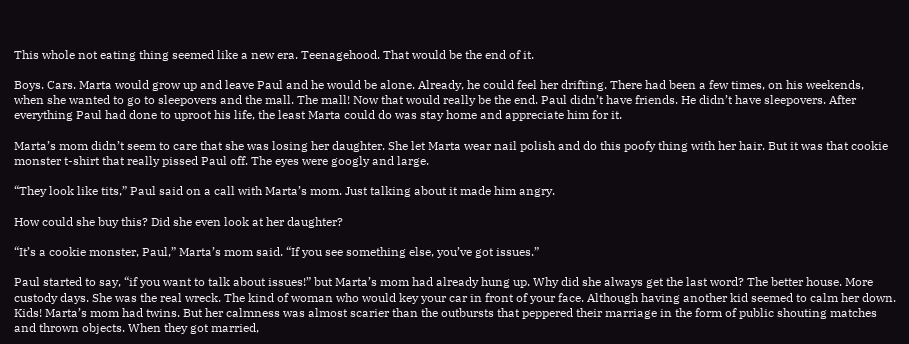This whole not eating thing seemed like a new era. Teenagehood. That would be the end of it.

Boys. Cars. Marta would grow up and leave Paul and he would be alone. Already, he could feel her drifting. There had been a few times, on his weekends, when she wanted to go to sleepovers and the mall. The mall! Now that would really be the end. Paul didn’t have friends. He didn’t have sleepovers. After everything Paul had done to uproot his life, the least Marta could do was stay home and appreciate him for it.

Marta’s mom didn’t seem to care that she was losing her daughter. She let Marta wear nail polish and do this poofy thing with her hair. But it was that cookie monster t-shirt that really pissed Paul off. The eyes were googly and large.

“They look like tits,” Paul said on a call with Marta’s mom. Just talking about it made him angry.

How could she buy this? Did she even look at her daughter?

“It’s a cookie monster, Paul,” Marta’s mom said. “If you see something else, you’ve got issues.”

Paul started to say, “if you want to talk about issues!” but Marta’s mom had already hung up. Why did she always get the last word? The better house. More custody days. She was the real wreck. The kind of woman who would key your car in front of your face. Although having another kid seemed to calm her down. Kids! Marta’s mom had twins. But her calmness was almost scarier than the outbursts that peppered their marriage in the form of public shouting matches and thrown objects. When they got married,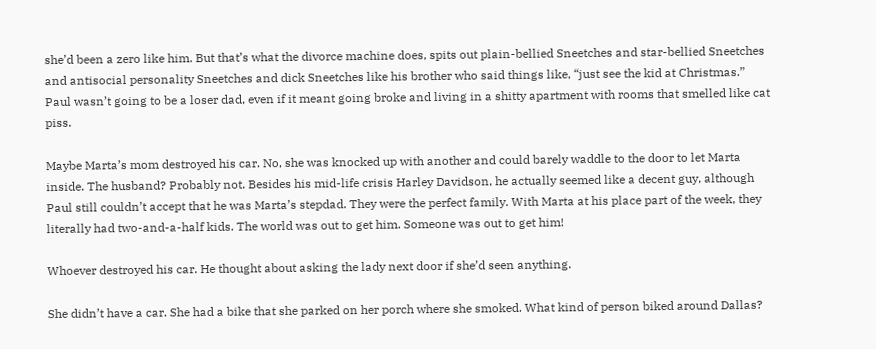she’d been a zero like him. But that’s what the divorce machine does, spits out plain-bellied Sneetches and star-bellied Sneetches and antisocial personality Sneetches and dick Sneetches like his brother who said things like, “just see the kid at Christmas.” Paul wasn’t going to be a loser dad, even if it meant going broke and living in a shitty apartment with rooms that smelled like cat piss.

Maybe Marta’s mom destroyed his car. No, she was knocked up with another and could barely waddle to the door to let Marta inside. The husband? Probably not. Besides his mid-life crisis Harley Davidson, he actually seemed like a decent guy, although Paul still couldn’t accept that he was Marta’s stepdad. They were the perfect family. With Marta at his place part of the week, they literally had two-and-a-half kids. The world was out to get him. Someone was out to get him!

Whoever destroyed his car. He thought about asking the lady next door if she’d seen anything.

She didn’t have a car. She had a bike that she parked on her porch where she smoked. What kind of person biked around Dallas?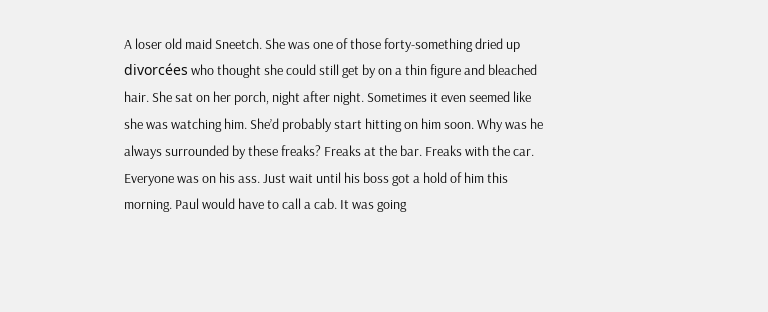A loser old maid Sneetch. She was one of those forty-something dried up divorcées who thought she could still get by on a thin figure and bleached hair. She sat on her porch, night after night. Sometimes it even seemed like she was watching him. She’d probably start hitting on him soon. Why was he always surrounded by these freaks? Freaks at the bar. Freaks with the car. Everyone was on his ass. Just wait until his boss got a hold of him this morning. Paul would have to call a cab. It was going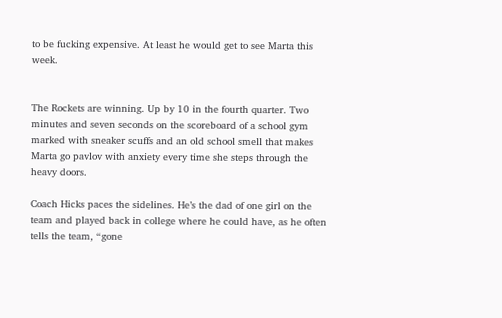to be fucking expensive. At least he would get to see Marta this week.


The Rockets are winning. Up by 10 in the fourth quarter. Two minutes and seven seconds on the scoreboard of a school gym marked with sneaker scuffs and an old school smell that makes Marta go pavlov with anxiety every time she steps through the heavy doors.

Coach Hicks paces the sidelines. He’s the dad of one girl on the team and played back in college where he could have, as he often tells the team, “gone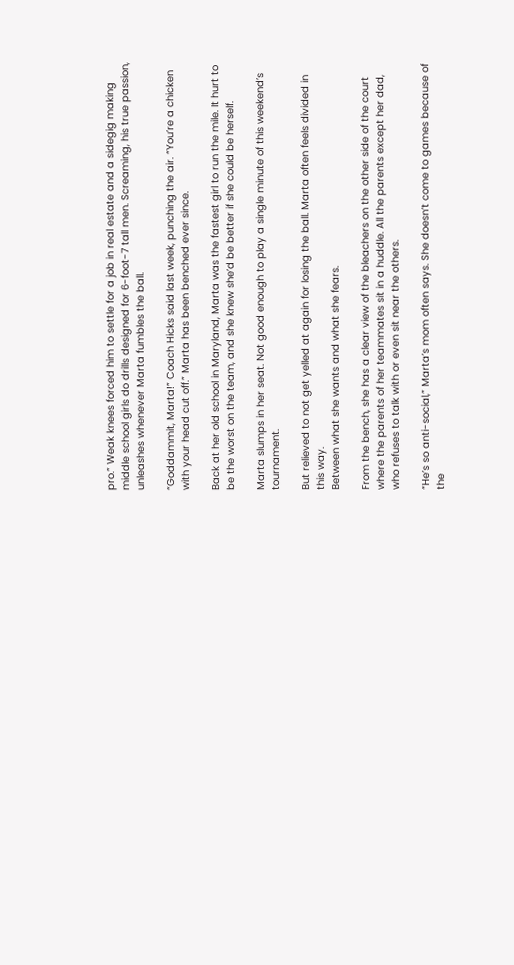pro.” Weak knees forced him to settle for a job in real estate and a sidegig making middle school girls do drills designed for 6-foot-7 tall men. Screaming, his true passion, unleashes whenever Marta fumbles the ball.

“Goddammit, Marta!” Coach Hicks said last week, punching the air. “You’re a chicken with your head cut off.” Marta has been benched ever since.

Back at her old school in Maryland, Marta was the fastest girl to run the mile. It hurt to be the worst on the team, and she knew she’d be better if she could be herself.

Marta slumps in her seat. Not good enough to play a single minute of this weekend’s tournament.

But relieved to not get yelled at again for losing the ball. Marta often feels divided in this way.
Between what she wants and what she fears.

From the bench, she has a clear view of the bleachers on the other side of the court where the parents of her teammates sit in a huddle. All the parents except her dad, who refuses to talk with or even sit near the others.

“He’s so anti-social,” Marta’s mom often says. She doesn’t come to games because of the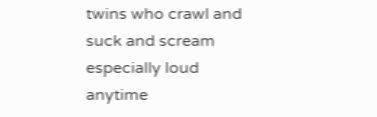twins who crawl and suck and scream especially loud anytime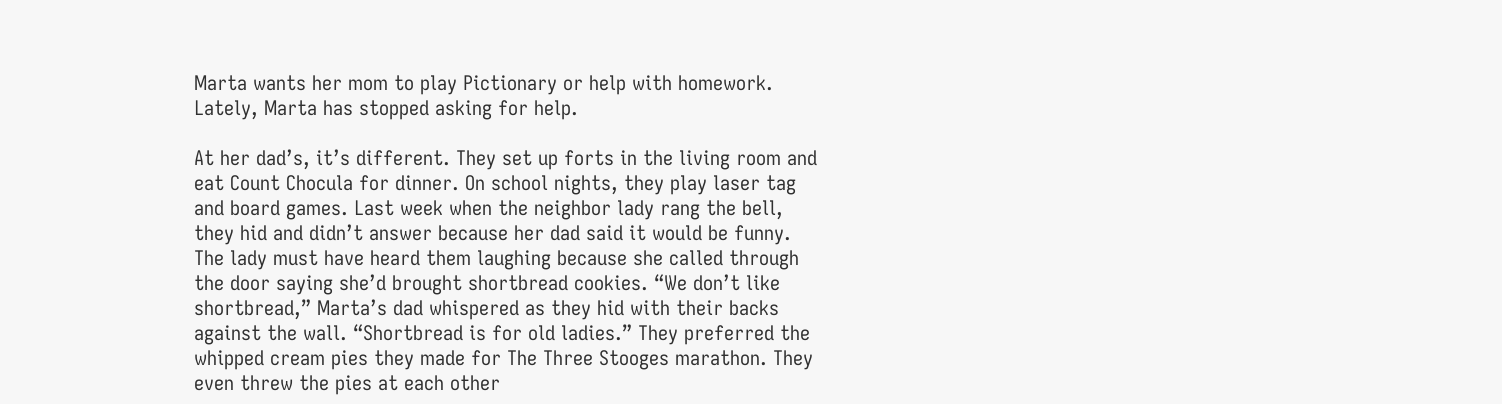Marta wants her mom to play Pictionary or help with homework. Lately, Marta has stopped asking for help.

At her dad’s, it’s different. They set up forts in the living room and eat Count Chocula for dinner. On school nights, they play laser tag and board games. Last week when the neighbor lady rang the bell, they hid and didn’t answer because her dad said it would be funny. The lady must have heard them laughing because she called through the door saying she’d brought shortbread cookies. “We don’t like shortbread,” Marta’s dad whispered as they hid with their backs against the wall. “Shortbread is for old ladies.” They preferred the whipped cream pies they made for The Three Stooges marathon. They even threw the pies at each other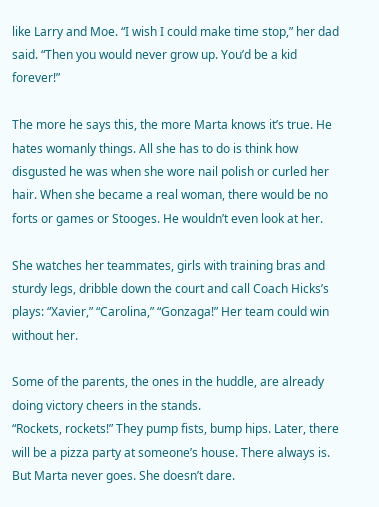like Larry and Moe. “I wish I could make time stop,” her dad said. “Then you would never grow up. You’d be a kid forever!”

The more he says this, the more Marta knows it’s true. He hates womanly things. All she has to do is think how disgusted he was when she wore nail polish or curled her hair. When she became a real woman, there would be no forts or games or Stooges. He wouldn’t even look at her.

She watches her teammates, girls with training bras and sturdy legs, dribble down the court and call Coach Hicks’s plays: “Xavier,” “Carolina,” “Gonzaga!” Her team could win without her.

Some of the parents, the ones in the huddle, are already doing victory cheers in the stands.
“Rockets, rockets!” They pump fists, bump hips. Later, there will be a pizza party at someone’s house. There always is. But Marta never goes. She doesn’t dare.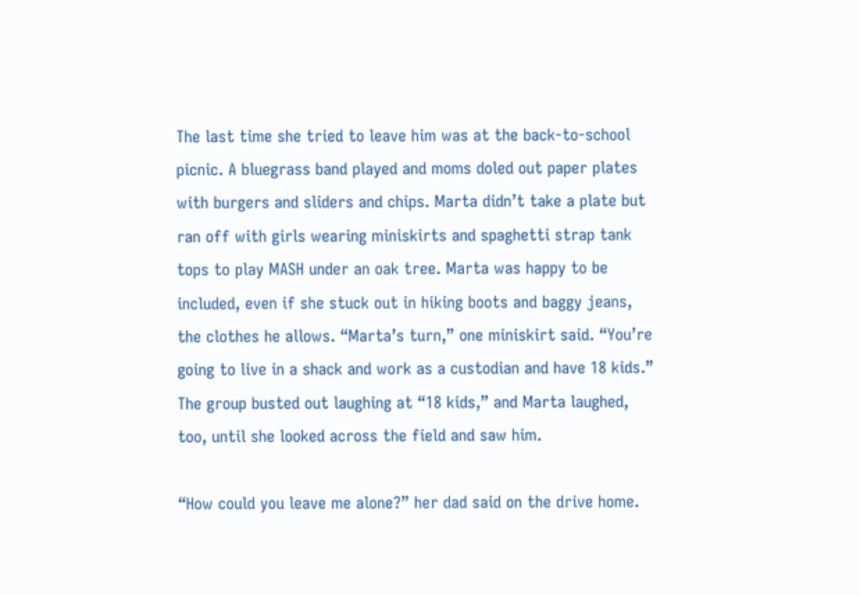The last time she tried to leave him was at the back-to-school picnic. A bluegrass band played and moms doled out paper plates with burgers and sliders and chips. Marta didn’t take a plate but ran off with girls wearing miniskirts and spaghetti strap tank tops to play MASH under an oak tree. Marta was happy to be included, even if she stuck out in hiking boots and baggy jeans, the clothes he allows. “Marta’s turn,” one miniskirt said. “You’re going to live in a shack and work as a custodian and have 18 kids.” The group busted out laughing at “18 kids,” and Marta laughed, too, until she looked across the field and saw him.

“How could you leave me alone?” her dad said on the drive home.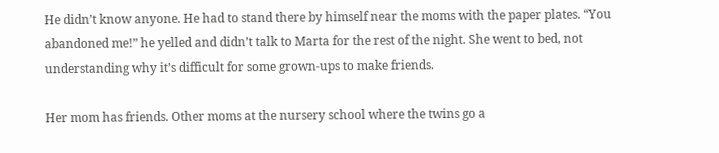He didn’t know anyone. He had to stand there by himself near the moms with the paper plates. “You abandoned me!” he yelled and didn’t talk to Marta for the rest of the night. She went to bed, not understanding why it’s difficult for some grown-ups to make friends.

Her mom has friends. Other moms at the nursery school where the twins go a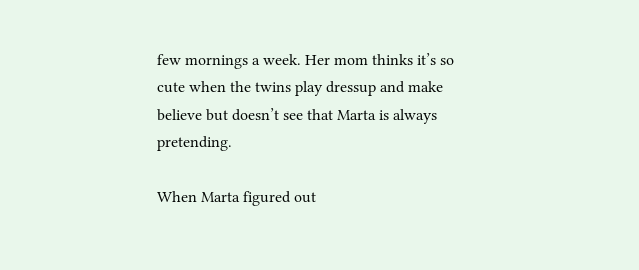few mornings a week. Her mom thinks it’s so cute when the twins play dressup and make believe but doesn’t see that Marta is always pretending.

When Marta figured out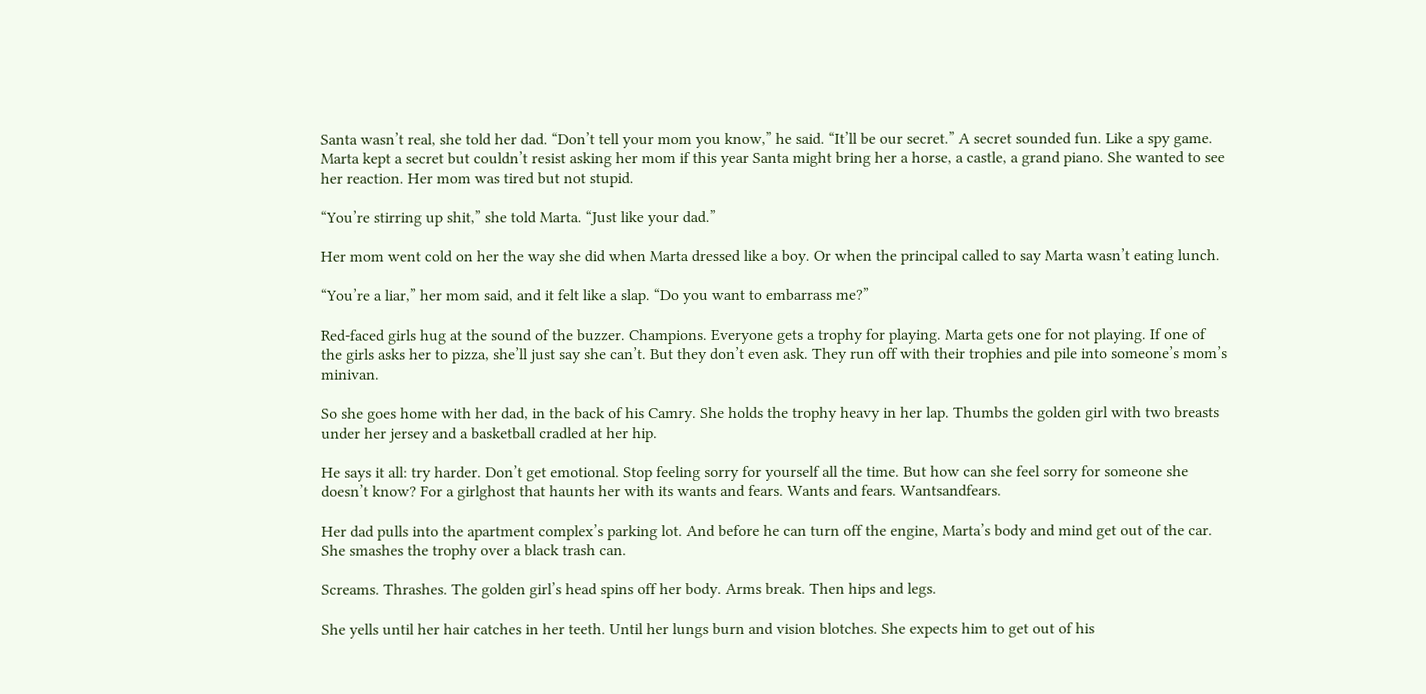Santa wasn’t real, she told her dad. “Don’t tell your mom you know,” he said. “It’ll be our secret.” A secret sounded fun. Like a spy game. Marta kept a secret but couldn’t resist asking her mom if this year Santa might bring her a horse, a castle, a grand piano. She wanted to see her reaction. Her mom was tired but not stupid.

“You’re stirring up shit,” she told Marta. “Just like your dad.”

Her mom went cold on her the way she did when Marta dressed like a boy. Or when the principal called to say Marta wasn’t eating lunch.

“You’re a liar,” her mom said, and it felt like a slap. “Do you want to embarrass me?”

Red-faced girls hug at the sound of the buzzer. Champions. Everyone gets a trophy for playing. Marta gets one for not playing. If one of the girls asks her to pizza, she’ll just say she can’t. But they don’t even ask. They run off with their trophies and pile into someone’s mom’s minivan.

So she goes home with her dad, in the back of his Camry. She holds the trophy heavy in her lap. Thumbs the golden girl with two breasts under her jersey and a basketball cradled at her hip.

He says it all: try harder. Don’t get emotional. Stop feeling sorry for yourself all the time. But how can she feel sorry for someone she doesn’t know? For a girlghost that haunts her with its wants and fears. Wants and fears. Wantsandfears.

Her dad pulls into the apartment complex’s parking lot. And before he can turn off the engine, Marta’s body and mind get out of the car. She smashes the trophy over a black trash can.

Screams. Thrashes. The golden girl’s head spins off her body. Arms break. Then hips and legs.

She yells until her hair catches in her teeth. Until her lungs burn and vision blotches. She expects him to get out of his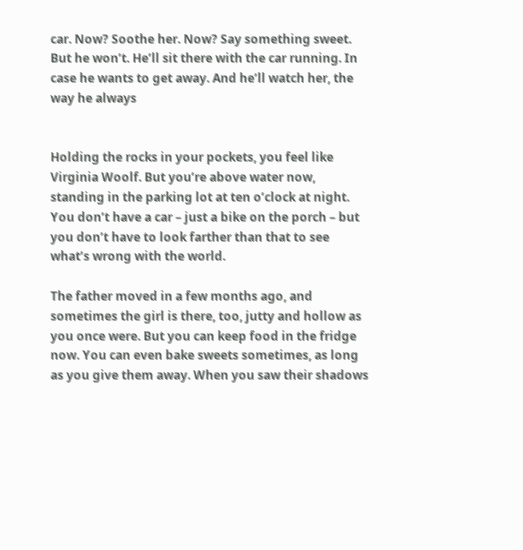car. Now? Soothe her. Now? Say something sweet. But he won’t. He’ll sit there with the car running. In case he wants to get away. And he’ll watch her, the way he always


Holding the rocks in your pockets, you feel like Virginia Woolf. But you’re above water now, standing in the parking lot at ten o’clock at night. You don’t have a car – just a bike on the porch – but you don’t have to look farther than that to see what’s wrong with the world.

The father moved in a few months ago, and sometimes the girl is there, too, jutty and hollow as you once were. But you can keep food in the fridge now. You can even bake sweets sometimes, as long as you give them away. When you saw their shadows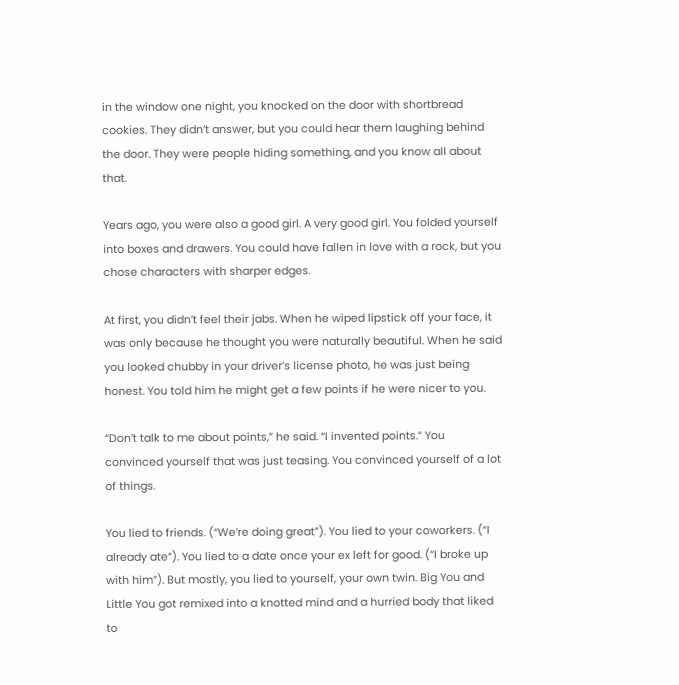in the window one night, you knocked on the door with shortbread cookies. They didn’t answer, but you could hear them laughing behind the door. They were people hiding something, and you know all about that.

Years ago, you were also a good girl. A very good girl. You folded yourself into boxes and drawers. You could have fallen in love with a rock, but you chose characters with sharper edges.

At first, you didn’t feel their jabs. When he wiped lipstick off your face, it was only because he thought you were naturally beautiful. When he said you looked chubby in your driver’s license photo, he was just being honest. You told him he might get a few points if he were nicer to you.

“Don’t talk to me about points,” he said. “I invented points.” You convinced yourself that was just teasing. You convinced yourself of a lot of things.

You lied to friends. (“We’re doing great”). You lied to your coworkers. (“I already ate”). You lied to a date once your ex left for good. (“I broke up with him”). But mostly, you lied to yourself, your own twin. Big You and Little You got remixed into a knotted mind and a hurried body that liked to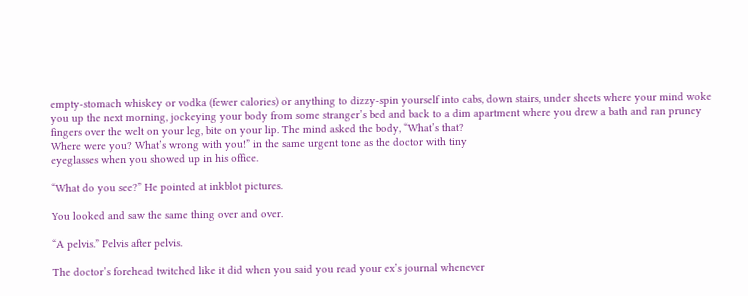empty-stomach whiskey or vodka (fewer calories) or anything to dizzy-spin yourself into cabs, down stairs, under sheets where your mind woke you up the next morning, jockeying your body from some stranger’s bed and back to a dim apartment where you drew a bath and ran pruney fingers over the welt on your leg, bite on your lip. The mind asked the body, “What’s that?
Where were you? What’s wrong with you!” in the same urgent tone as the doctor with tiny
eyeglasses when you showed up in his office.

“What do you see?” He pointed at inkblot pictures.

You looked and saw the same thing over and over.

“A pelvis.” Pelvis after pelvis.

The doctor’s forehead twitched like it did when you said you read your ex’s journal whenever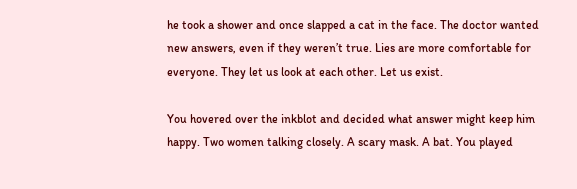he took a shower and once slapped a cat in the face. The doctor wanted new answers, even if they weren’t true. Lies are more comfortable for everyone. They let us look at each other. Let us exist.

You hovered over the inkblot and decided what answer might keep him happy. Two women talking closely. A scary mask. A bat. You played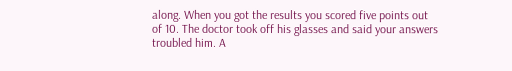along. When you got the results you scored five points out of 10. The doctor took off his glasses and said your answers troubled him. A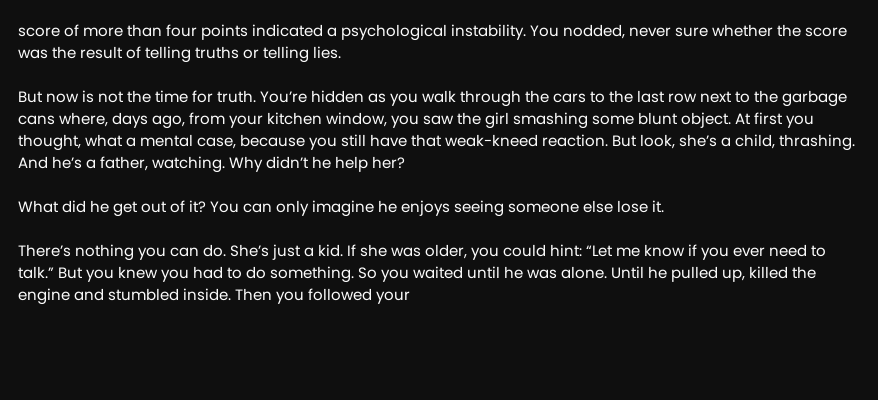score of more than four points indicated a psychological instability. You nodded, never sure whether the score was the result of telling truths or telling lies.

But now is not the time for truth. You’re hidden as you walk through the cars to the last row next to the garbage cans where, days ago, from your kitchen window, you saw the girl smashing some blunt object. At first you thought, what a mental case, because you still have that weak-kneed reaction. But look, she’s a child, thrashing. And he’s a father, watching. Why didn’t he help her?

What did he get out of it? You can only imagine he enjoys seeing someone else lose it.

There’s nothing you can do. She’s just a kid. If she was older, you could hint: “Let me know if you ever need to talk.” But you knew you had to do something. So you waited until he was alone. Until he pulled up, killed the engine and stumbled inside. Then you followed your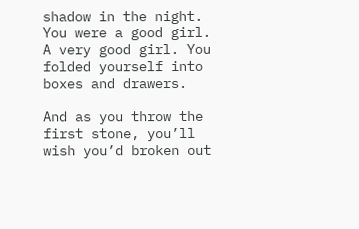shadow in the night. You were a good girl. A very good girl. You folded yourself into boxes and drawers.

And as you throw the first stone, you’ll wish you’d broken out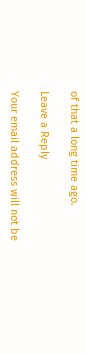of that a long time ago.

Leave a Reply

Your email address will not be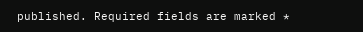published. Required fields are marked *